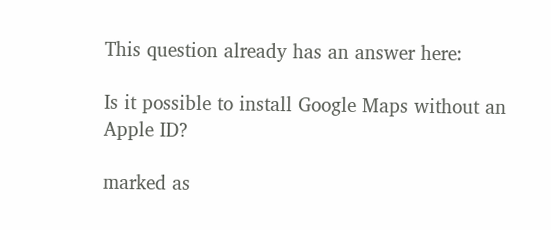This question already has an answer here:

Is it possible to install Google Maps without an Apple ID?

marked as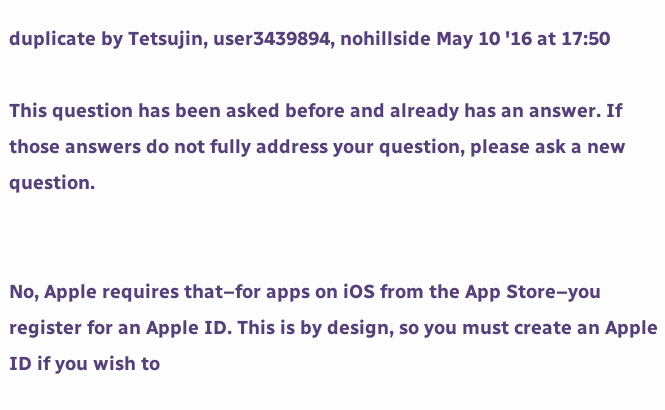duplicate by Tetsujin, user3439894, nohillside May 10 '16 at 17:50

This question has been asked before and already has an answer. If those answers do not fully address your question, please ask a new question.


No, Apple requires that–for apps on iOS from the App Store–you register for an Apple ID. This is by design, so you must create an Apple ID if you wish to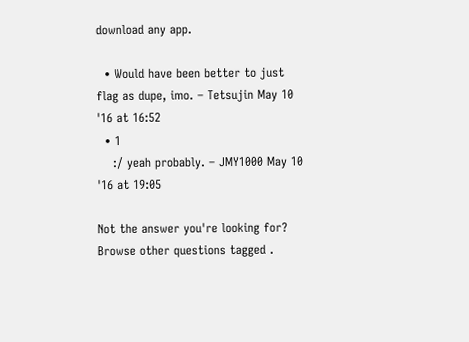download any app.

  • Would have been better to just flag as dupe, imo. – Tetsujin May 10 '16 at 16:52
  • 1
    :/ yeah probably. – JMY1000 May 10 '16 at 19:05

Not the answer you're looking for? Browse other questions tagged .